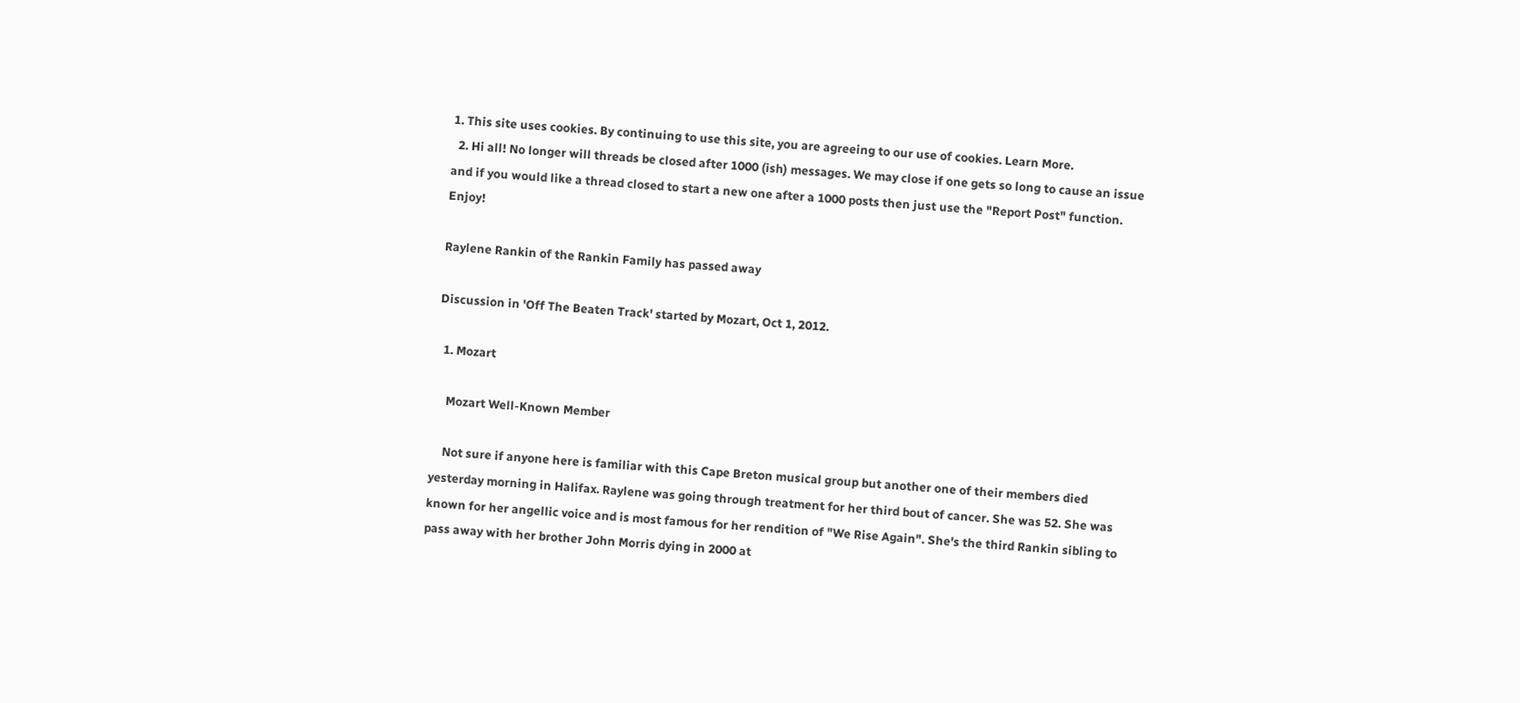1. This site uses cookies. By continuing to use this site, you are agreeing to our use of cookies. Learn More.
  2. Hi all! No longer will threads be closed after 1000 (ish) messages. We may close if one gets so long to cause an issue and if you would like a thread closed to start a new one after a 1000 posts then just use the "Report Post" function. Enjoy!

Raylene Rankin of the Rankin Family has passed away

Discussion in 'Off The Beaten Track' started by Mozart, Oct 1, 2012.

  1. Mozart

    Mozart Well-Known Member

    Not sure if anyone here is familiar with this Cape Breton musical group but another one of their members died yesterday morning in Halifax. Raylene was going through treatment for her third bout of cancer. She was 52. She was known for her angellic voice and is most famous for her rendition of "We Rise Again". She's the third Rankin sibling to pass away with her brother John Morris dying in 2000 at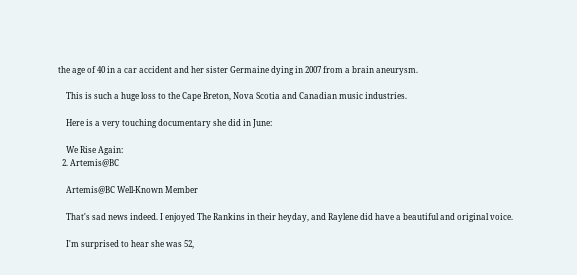the age of 40 in a car accident and her sister Germaine dying in 2007 from a brain aneurysm.

    This is such a huge loss to the Cape Breton, Nova Scotia and Canadian music industries.

    Here is a very touching documentary she did in June:

    We Rise Again:
  2. Artemis@BC

    Artemis@BC Well-Known Member

    That's sad news indeed. I enjoyed The Rankins in their heyday, and Raylene did have a beautiful and original voice.

    I'm surprised to hear she was 52,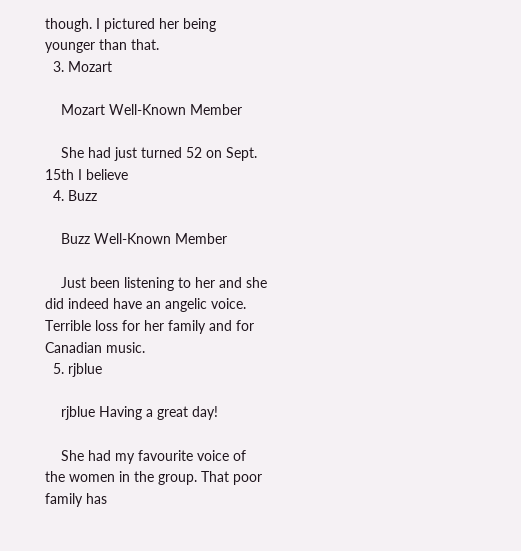though. I pictured her being younger than that.
  3. Mozart

    Mozart Well-Known Member

    She had just turned 52 on Sept. 15th I believe
  4. Buzz

    Buzz Well-Known Member

    Just been listening to her and she did indeed have an angelic voice. Terrible loss for her family and for Canadian music.
  5. rjblue

    rjblue Having a great day!

    She had my favourite voice of the women in the group. That poor family has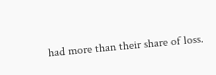had more than their share of loss.